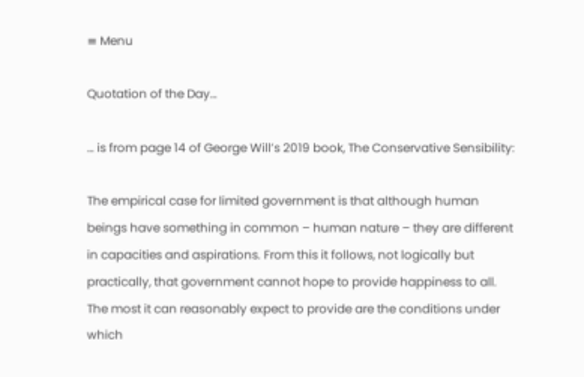≡ Menu

Quotation of the Day…

… is from page 14 of George Will’s 2019 book, The Conservative Sensibility:

The empirical case for limited government is that although human beings have something in common – human nature – they are different in capacities and aspirations. From this it follows, not logically but practically, that government cannot hope to provide happiness to all. The most it can reasonably expect to provide are the conditions under which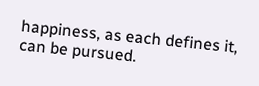happiness, as each defines it, can be pursued.